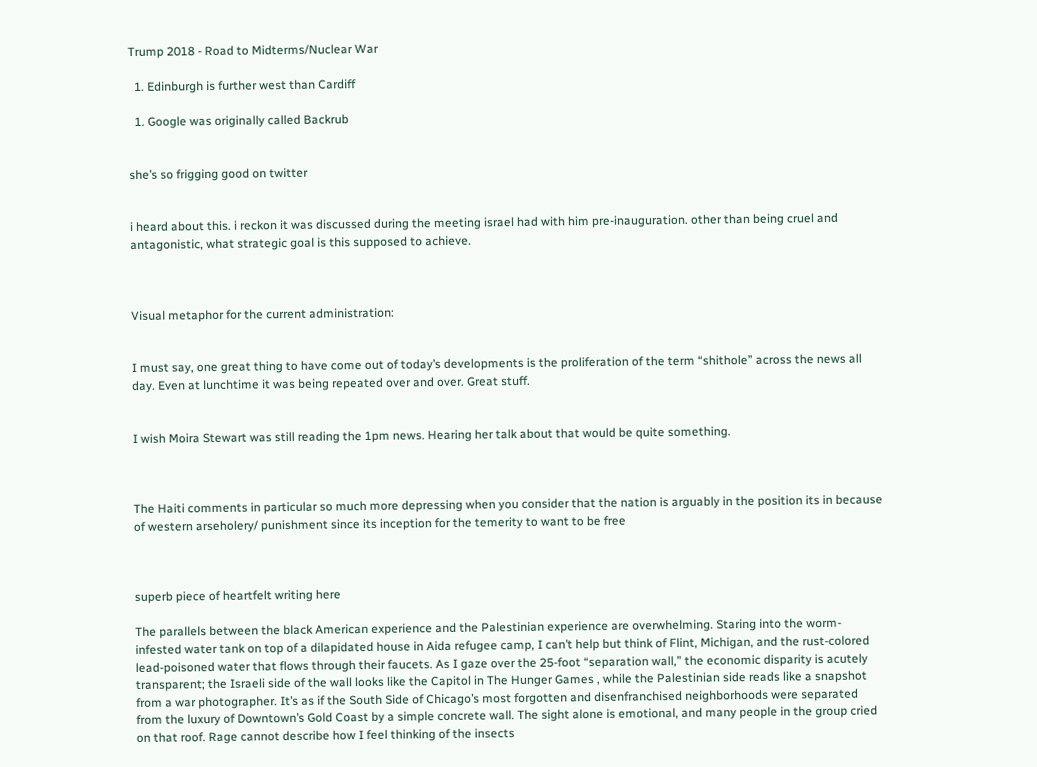Trump 2018 - Road to Midterms/Nuclear War

  1. Edinburgh is further west than Cardiff

  1. Google was originally called Backrub


she’s so frigging good on twitter


i heard about this. i reckon it was discussed during the meeting israel had with him pre-inauguration. other than being cruel and antagonistic, what strategic goal is this supposed to achieve.



Visual metaphor for the current administration:


I must say, one great thing to have come out of today’s developments is the proliferation of the term “shithole” across the news all day. Even at lunchtime it was being repeated over and over. Great stuff.


I wish Moira Stewart was still reading the 1pm news. Hearing her talk about that would be quite something.



The Haiti comments in particular so much more depressing when you consider that the nation is arguably in the position its in because of western arseholery/ punishment since its inception for the temerity to want to be free



superb piece of heartfelt writing here

The parallels between the black American experience and the Palestinian experience are overwhelming. Staring into the worm-infested water tank on top of a dilapidated house in Aida refugee camp, I can’t help but think of Flint, Michigan, and the rust-colored lead-poisoned water that flows through their faucets. As I gaze over the 25-foot “separation wall,” the economic disparity is acutely transparent; the Israeli side of the wall looks like the Capitol in The Hunger Games , while the Palestinian side reads like a snapshot from a war photographer. It’s as if the South Side of Chicago’s most forgotten and disenfranchised neighborhoods were separated from the luxury of Downtown’s Gold Coast by a simple concrete wall. The sight alone is emotional, and many people in the group cried on that roof. Rage cannot describe how I feel thinking of the insects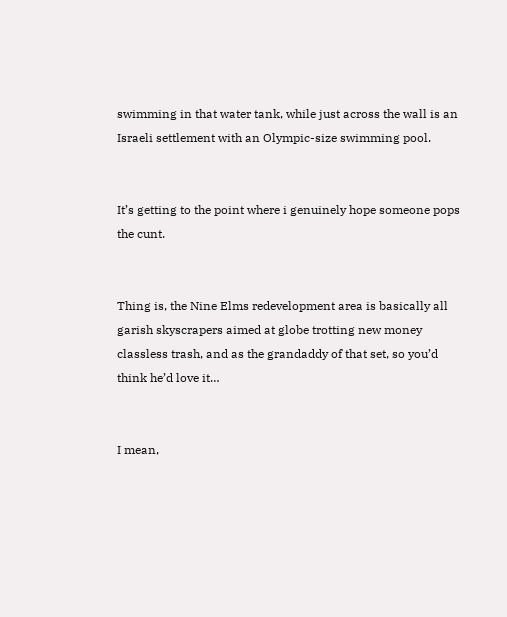swimming in that water tank, while just across the wall is an Israeli settlement with an Olympic-size swimming pool.


It’s getting to the point where i genuinely hope someone pops the cunt.


Thing is, the Nine Elms redevelopment area is basically all garish skyscrapers aimed at globe trotting new money classless trash, and as the grandaddy of that set, so you’d think he’d love it…


I mean,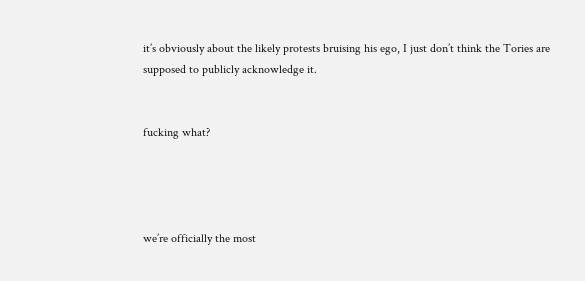it’s obviously about the likely protests bruising his ego, I just don’t think the Tories are supposed to publicly acknowledge it.


fucking what?




we’re officially the most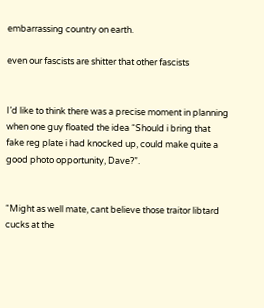embarrassing country on earth.

even our fascists are shitter that other fascists


I’d like to think there was a precise moment in planning when one guy floated the idea “Should i bring that fake reg plate i had knocked up, could make quite a good photo opportunity, Dave?”.


“Might as well mate, cant believe those traitor libtard cucks at the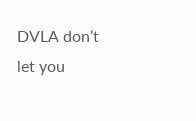DVLA don’t let you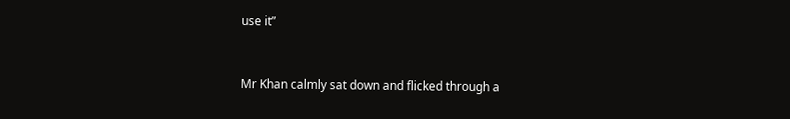use it”


Mr Khan calmly sat down and flicked through a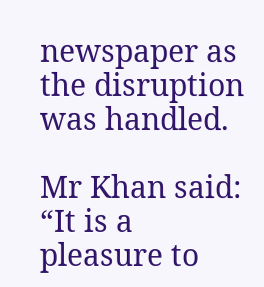newspaper as the disruption was handled.

Mr Khan said: “It is a pleasure to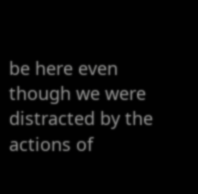be here even though we were distracted by the actions of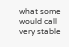what some would call very stable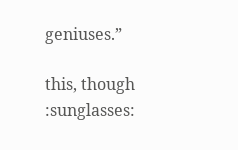geniuses.”

this, though :sunglasses: